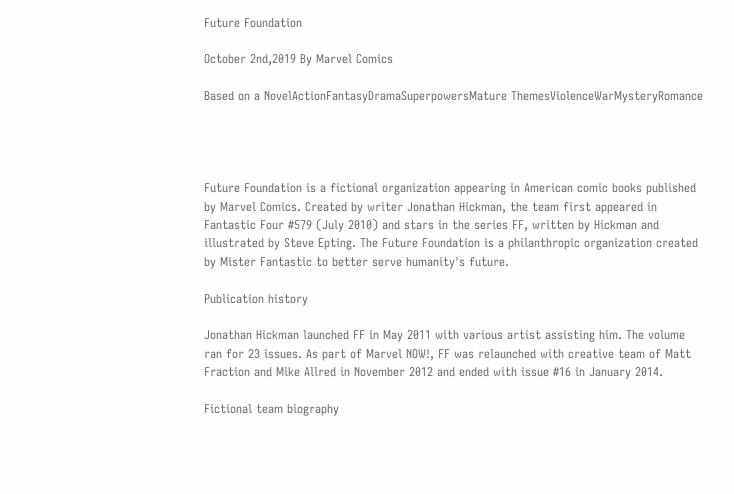Future Foundation

October 2nd,2019 By Marvel Comics

Based on a NovelActionFantasyDramaSuperpowersMature ThemesViolenceWarMysteryRomance




Future Foundation is a fictional organization appearing in American comic books published by Marvel Comics. Created by writer Jonathan Hickman, the team first appeared in Fantastic Four #579 (July 2010) and stars in the series FF, written by Hickman and illustrated by Steve Epting. The Future Foundation is a philanthropic organization created by Mister Fantastic to better serve humanity's future.

Publication history

Jonathan Hickman launched FF in May 2011 with various artist assisting him. The volume ran for 23 issues. As part of Marvel NOW!, FF was relaunched with creative team of Matt Fraction and Mike Allred in November 2012 and ended with issue #16 in January 2014.

Fictional team biography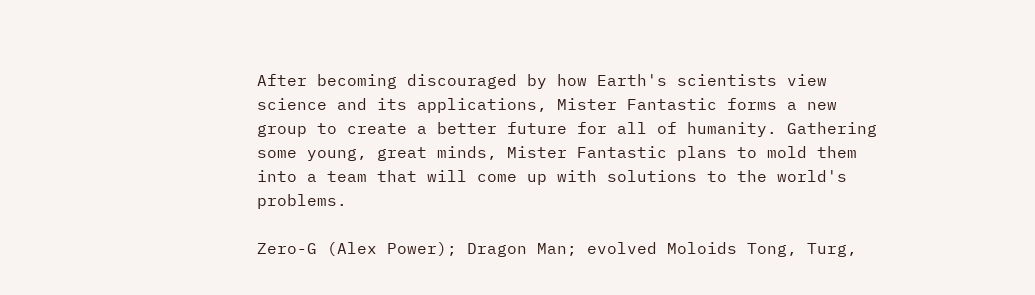After becoming discouraged by how Earth's scientists view science and its applications, Mister Fantastic forms a new group to create a better future for all of humanity. Gathering some young, great minds, Mister Fantastic plans to mold them into a team that will come up with solutions to the world's problems.

Zero-G (Alex Power); Dragon Man; evolved Moloids Tong, Turg,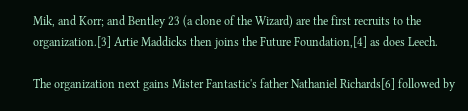Mik, and Korr; and Bentley 23 (a clone of the Wizard) are the first recruits to the organization.[3] Artie Maddicks then joins the Future Foundation,[4] as does Leech.

The organization next gains Mister Fantastic's father Nathaniel Richards[6] followed by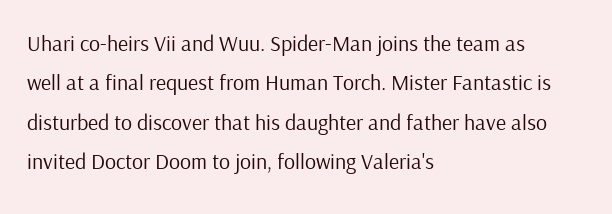Uhari co-heirs Vii and Wuu. Spider-Man joins the team as well at a final request from Human Torch. Mister Fantastic is disturbed to discover that his daughter and father have also invited Doctor Doom to join, following Valeria's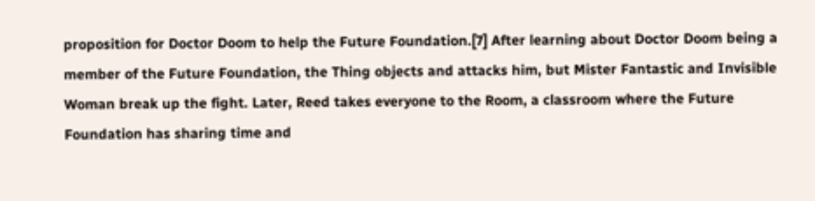proposition for Doctor Doom to help the Future Foundation.[7] After learning about Doctor Doom being a member of the Future Foundation, the Thing objects and attacks him, but Mister Fantastic and Invisible Woman break up the fight. Later, Reed takes everyone to the Room, a classroom where the Future Foundation has sharing time and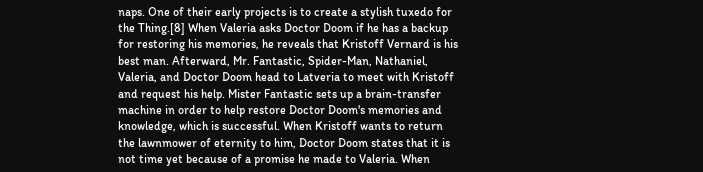naps. One of their early projects is to create a stylish tuxedo for the Thing.[8] When Valeria asks Doctor Doom if he has a backup for restoring his memories, he reveals that Kristoff Vernard is his best man. Afterward, Mr. Fantastic, Spider-Man, Nathaniel, Valeria, and Doctor Doom head to Latveria to meet with Kristoff and request his help. Mister Fantastic sets up a brain-transfer machine in order to help restore Doctor Doom's memories and knowledge, which is successful. When Kristoff wants to return the lawnmower of eternity to him, Doctor Doom states that it is not time yet because of a promise he made to Valeria. When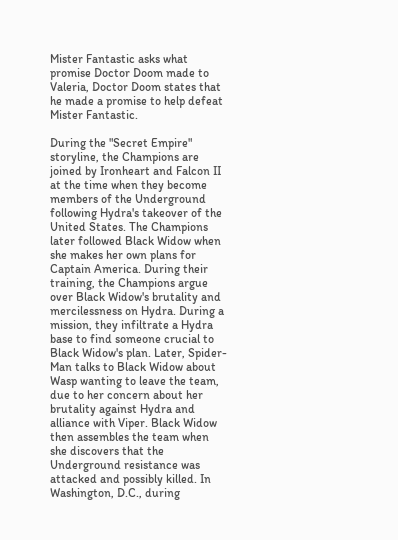Mister Fantastic asks what promise Doctor Doom made to Valeria, Doctor Doom states that he made a promise to help defeat Mister Fantastic.

During the "Secret Empire" storyline, the Champions are joined by Ironheart and Falcon II at the time when they become members of the Underground following Hydra's takeover of the United States. The Champions later followed Black Widow when she makes her own plans for Captain America. During their training, the Champions argue over Black Widow's brutality and mercilessness on Hydra. During a mission, they infiltrate a Hydra base to find someone crucial to Black Widow's plan. Later, Spider-Man talks to Black Widow about Wasp wanting to leave the team, due to her concern about her brutality against Hydra and alliance with Viper. Black Widow then assembles the team when she discovers that the Underground resistance was attacked and possibly killed. In Washington, D.C., during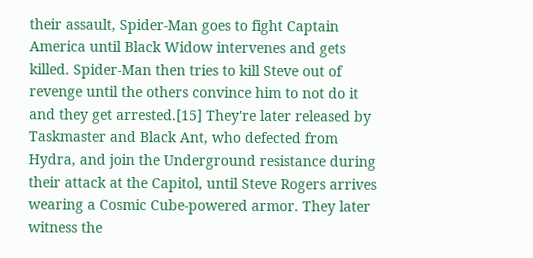their assault, Spider-Man goes to fight Captain America until Black Widow intervenes and gets killed. Spider-Man then tries to kill Steve out of revenge until the others convince him to not do it and they get arrested.[15] They're later released by Taskmaster and Black Ant, who defected from Hydra, and join the Underground resistance during their attack at the Capitol, until Steve Rogers arrives wearing a Cosmic Cube-powered armor. They later witness the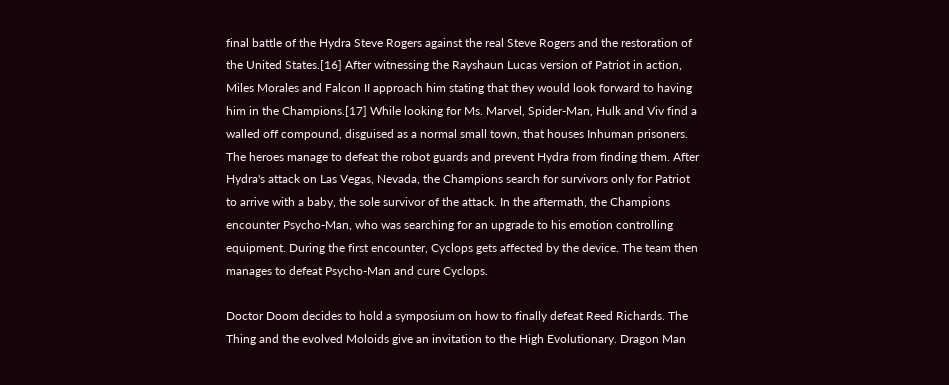final battle of the Hydra Steve Rogers against the real Steve Rogers and the restoration of the United States.[16] After witnessing the Rayshaun Lucas version of Patriot in action, Miles Morales and Falcon II approach him stating that they would look forward to having him in the Champions.[17] While looking for Ms. Marvel, Spider-Man, Hulk and Viv find a walled off compound, disguised as a normal small town, that houses Inhuman prisoners. The heroes manage to defeat the robot guards and prevent Hydra from finding them. After Hydra's attack on Las Vegas, Nevada, the Champions search for survivors only for Patriot to arrive with a baby, the sole survivor of the attack. In the aftermath, the Champions encounter Psycho-Man, who was searching for an upgrade to his emotion controlling equipment. During the first encounter, Cyclops gets affected by the device. The team then manages to defeat Psycho-Man and cure Cyclops.

Doctor Doom decides to hold a symposium on how to finally defeat Reed Richards. The Thing and the evolved Moloids give an invitation to the High Evolutionary. Dragon Man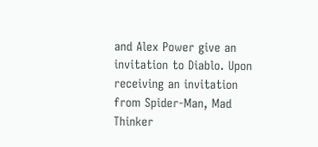and Alex Power give an invitation to Diablo. Upon receiving an invitation from Spider-Man, Mad Thinker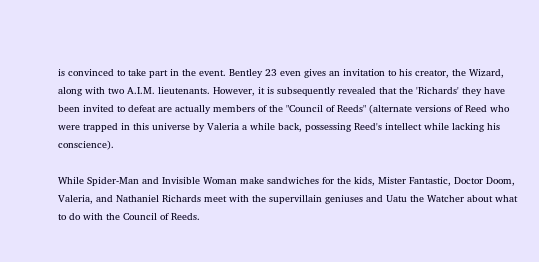is convinced to take part in the event. Bentley 23 even gives an invitation to his creator, the Wizard, along with two A.I.M. lieutenants. However, it is subsequently revealed that the 'Richards' they have been invited to defeat are actually members of the "Council of Reeds" (alternate versions of Reed who were trapped in this universe by Valeria a while back, possessing Reed's intellect while lacking his conscience).

While Spider-Man and Invisible Woman make sandwiches for the kids, Mister Fantastic, Doctor Doom, Valeria, and Nathaniel Richards meet with the supervillain geniuses and Uatu the Watcher about what to do with the Council of Reeds.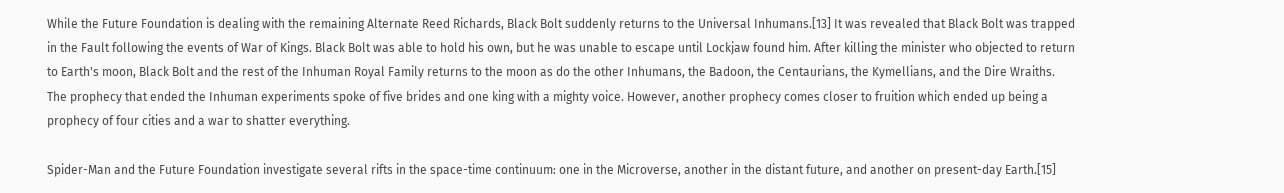While the Future Foundation is dealing with the remaining Alternate Reed Richards, Black Bolt suddenly returns to the Universal Inhumans.[13] It was revealed that Black Bolt was trapped in the Fault following the events of War of Kings. Black Bolt was able to hold his own, but he was unable to escape until Lockjaw found him. After killing the minister who objected to return to Earth's moon, Black Bolt and the rest of the Inhuman Royal Family returns to the moon as do the other Inhumans, the Badoon, the Centaurians, the Kymellians, and the Dire Wraiths. The prophecy that ended the Inhuman experiments spoke of five brides and one king with a mighty voice. However, another prophecy comes closer to fruition which ended up being a prophecy of four cities and a war to shatter everything.

Spider-Man and the Future Foundation investigate several rifts in the space-time continuum: one in the Microverse, another in the distant future, and another on present-day Earth.[15]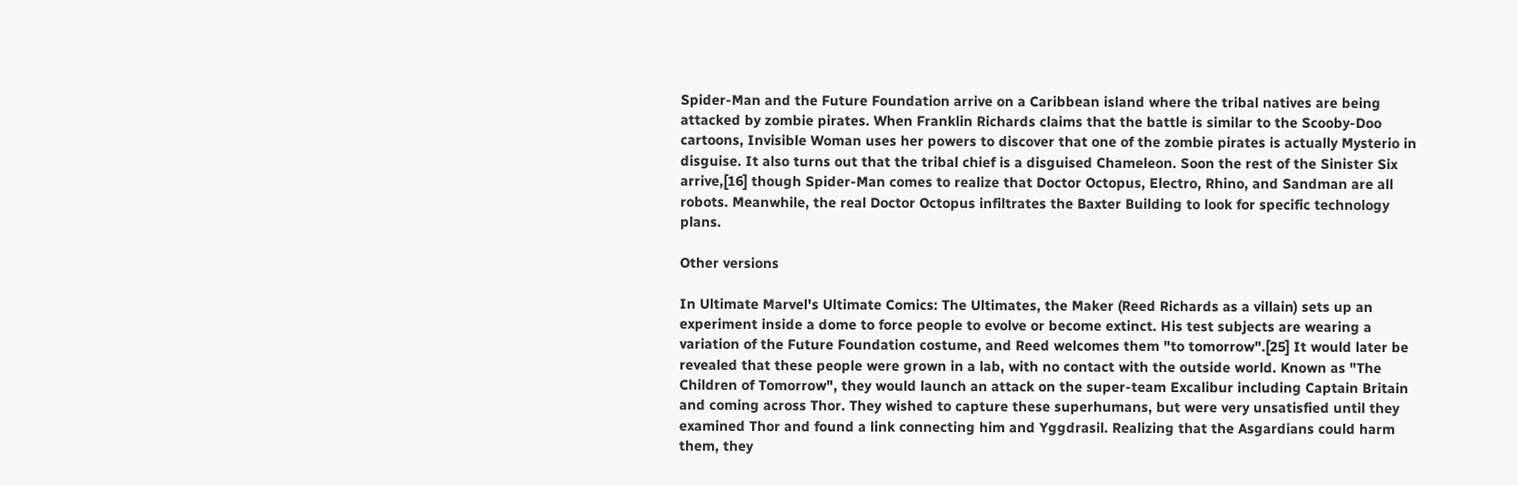Spider-Man and the Future Foundation arrive on a Caribbean island where the tribal natives are being attacked by zombie pirates. When Franklin Richards claims that the battle is similar to the Scooby-Doo cartoons, Invisible Woman uses her powers to discover that one of the zombie pirates is actually Mysterio in disguise. It also turns out that the tribal chief is a disguised Chameleon. Soon the rest of the Sinister Six arrive,[16] though Spider-Man comes to realize that Doctor Octopus, Electro, Rhino, and Sandman are all robots. Meanwhile, the real Doctor Octopus infiltrates the Baxter Building to look for specific technology plans.

Other versions

In Ultimate Marvel's Ultimate Comics: The Ultimates, the Maker (Reed Richards as a villain) sets up an experiment inside a dome to force people to evolve or become extinct. His test subjects are wearing a variation of the Future Foundation costume, and Reed welcomes them "to tomorrow".[25] It would later be revealed that these people were grown in a lab, with no contact with the outside world. Known as "The Children of Tomorrow", they would launch an attack on the super-team Excalibur including Captain Britain and coming across Thor. They wished to capture these superhumans, but were very unsatisfied until they examined Thor and found a link connecting him and Yggdrasil. Realizing that the Asgardians could harm them, they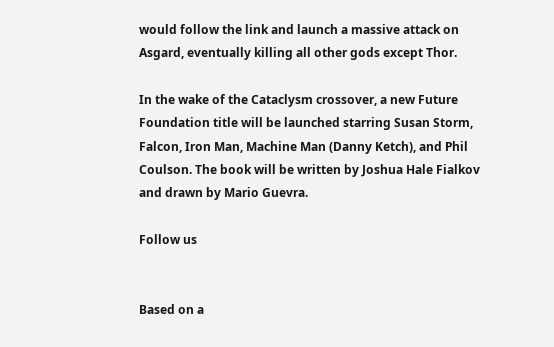would follow the link and launch a massive attack on Asgard, eventually killing all other gods except Thor.

In the wake of the Cataclysm crossover, a new Future Foundation title will be launched starring Susan Storm, Falcon, Iron Man, Machine Man (Danny Ketch), and Phil Coulson. The book will be written by Joshua Hale Fialkov and drawn by Mario Guevra.

Follow us


Based on a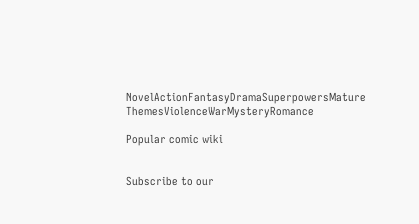NovelActionFantasyDramaSuperpowersMature ThemesViolenceWarMysteryRomance

Popular comic wiki


Subscribe to our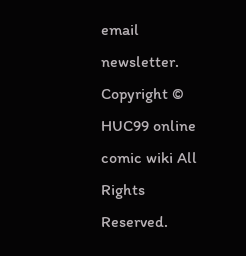email newsletter.
Copyright © HUC99 online comic wiki All Rights Reserved.